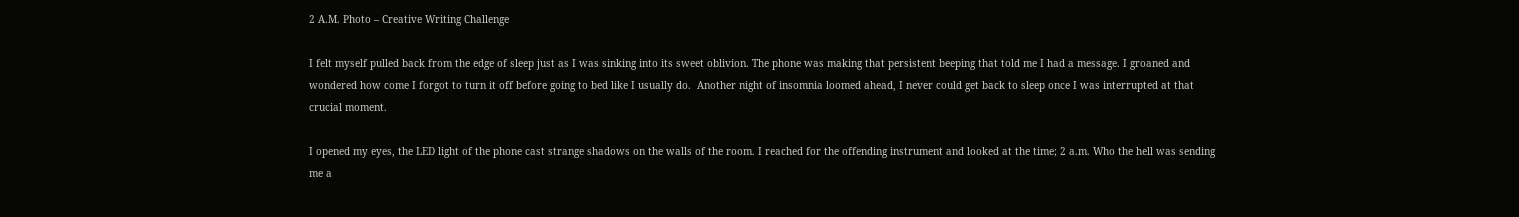2 A.M. Photo – Creative Writing Challenge

I felt myself pulled back from the edge of sleep just as I was sinking into its sweet oblivion. The phone was making that persistent beeping that told me I had a message. I groaned and wondered how come I forgot to turn it off before going to bed like I usually do.  Another night of insomnia loomed ahead, I never could get back to sleep once I was interrupted at that crucial moment.

I opened my eyes, the LED light of the phone cast strange shadows on the walls of the room. I reached for the offending instrument and looked at the time; 2 a.m. Who the hell was sending me a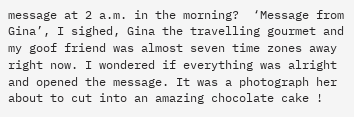message at 2 a.m. in the morning?  ‘Message from Gina’, I sighed, Gina the travelling gourmet and my goof friend was almost seven time zones away right now. I wondered if everything was alright and opened the message. It was a photograph her about to cut into an amazing chocolate cake !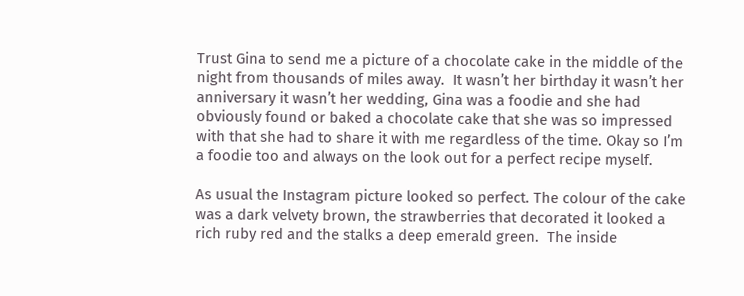Trust Gina to send me a picture of a chocolate cake in the middle of the night from thousands of miles away.  It wasn’t her birthday it wasn’t her anniversary it wasn’t her wedding, Gina was a foodie and she had obviously found or baked a chocolate cake that she was so impressed with that she had to share it with me regardless of the time. Okay so I’m a foodie too and always on the look out for a perfect recipe myself.

As usual the Instagram picture looked so perfect. The colour of the cake was a dark velvety brown, the strawberries that decorated it looked a rich ruby red and the stalks a deep emerald green.  The inside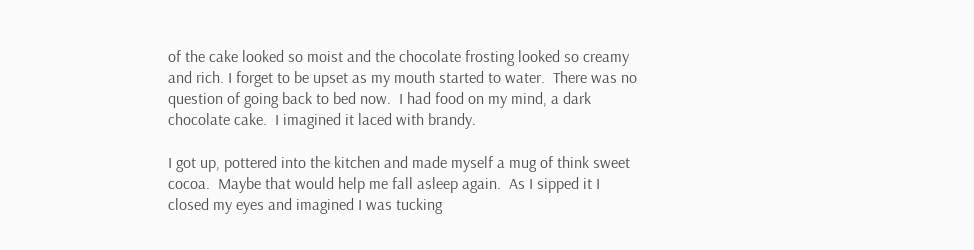of the cake looked so moist and the chocolate frosting looked so creamy and rich. I forget to be upset as my mouth started to water.  There was no question of going back to bed now.  I had food on my mind, a dark chocolate cake.  I imagined it laced with brandy.

I got up, pottered into the kitchen and made myself a mug of think sweet cocoa.  Maybe that would help me fall asleep again.  As I sipped it I closed my eyes and imagined I was tucking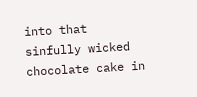into that sinfully wicked chocolate cake in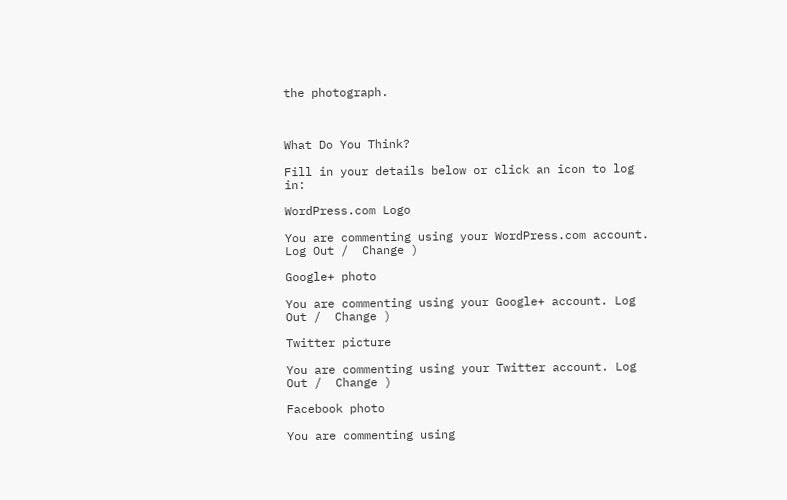the photograph.



What Do You Think?

Fill in your details below or click an icon to log in:

WordPress.com Logo

You are commenting using your WordPress.com account. Log Out /  Change )

Google+ photo

You are commenting using your Google+ account. Log Out /  Change )

Twitter picture

You are commenting using your Twitter account. Log Out /  Change )

Facebook photo

You are commenting using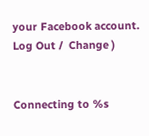your Facebook account. Log Out /  Change )


Connecting to %s